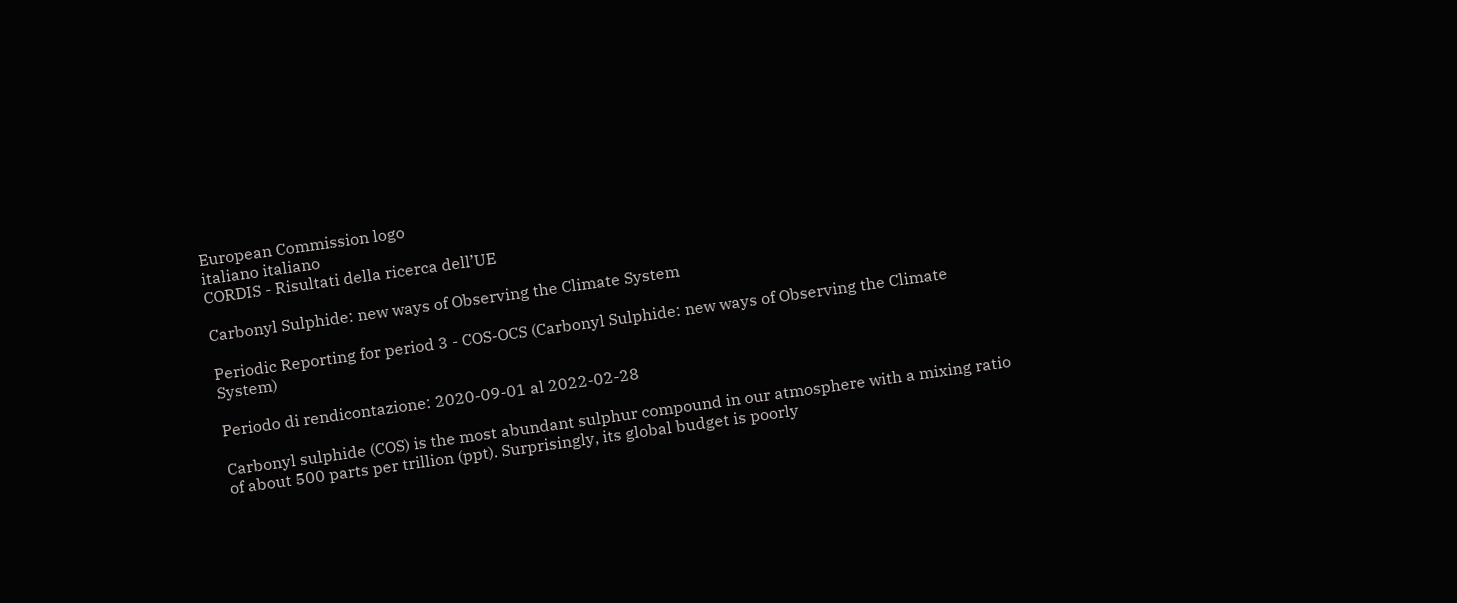European Commission logo
italiano italiano
CORDIS - Risultati della ricerca dell’UE

Carbonyl Sulphide: new ways of Observing the Climate System

Periodic Reporting for period 3 - COS-OCS (Carbonyl Sulphide: new ways of Observing the Climate System)

Periodo di rendicontazione: 2020-09-01 al 2022-02-28

Carbonyl sulphide (COS) is the most abundant sulphur compound in our atmosphere with a mixing ratio of about 500 parts per trillion (ppt). Surprisingly, its global budget is poorly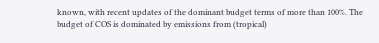known, with recent updates of the dominant budget terms of more than 100%. The budget of COS is dominated by emissions from (tropical)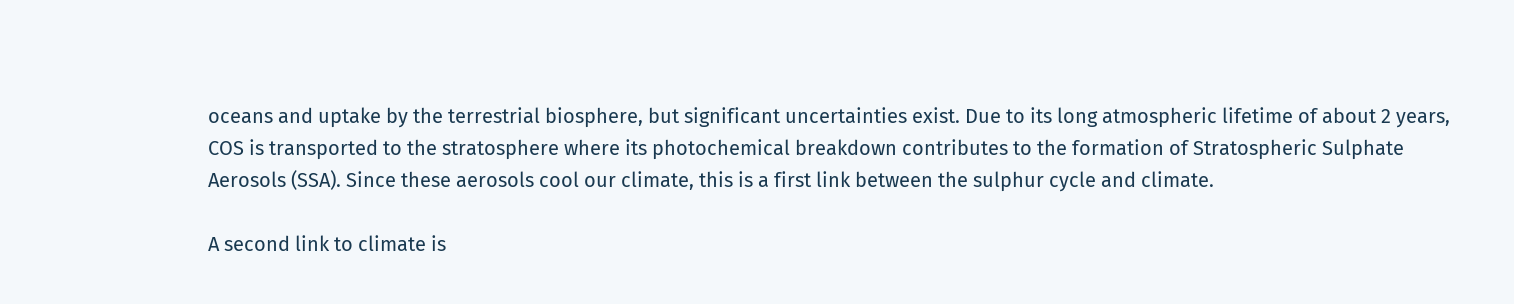oceans and uptake by the terrestrial biosphere, but significant uncertainties exist. Due to its long atmospheric lifetime of about 2 years, COS is transported to the stratosphere where its photochemical breakdown contributes to the formation of Stratospheric Sulphate Aerosols (SSA). Since these aerosols cool our climate, this is a first link between the sulphur cycle and climate.

A second link to climate is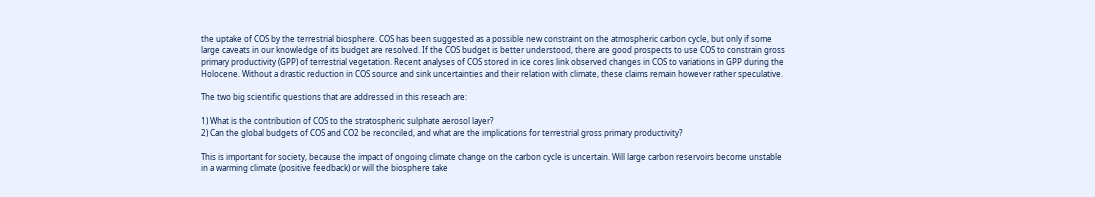the uptake of COS by the terrestrial biosphere. COS has been suggested as a possible new constraint on the atmospheric carbon cycle, but only if some large caveats in our knowledge of its budget are resolved. If the COS budget is better understood, there are good prospects to use COS to constrain gross primary productivity (GPP) of terrestrial vegetation. Recent analyses of COS stored in ice cores link observed changes in COS to variations in GPP during the Holocene. Without a drastic reduction in COS source and sink uncertainties and their relation with climate, these claims remain however rather speculative.

The two big scientific questions that are addressed in this reseach are:

1) What is the contribution of COS to the stratospheric sulphate aerosol layer?
2) Can the global budgets of COS and CO2 be reconciled, and what are the implications for terrestrial gross primary productivity?

This is important for society, because the impact of ongoing climate change on the carbon cycle is uncertain. Will large carbon reservoirs become unstable in a warming climate (positive feedback) or will the biosphere take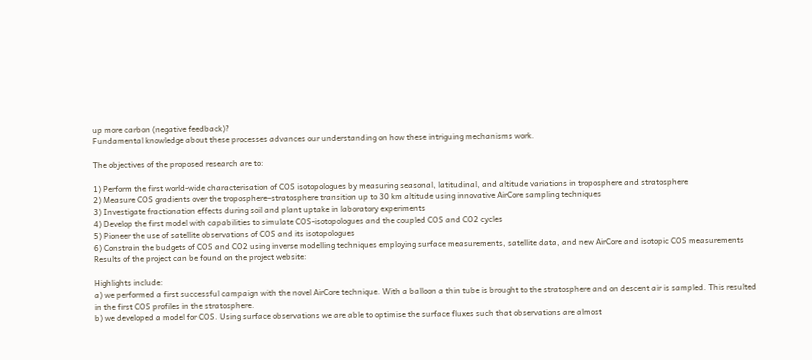up more carbon (negative feedback)?
Fundamental knowledge about these processes advances our understanding on how these intriguing mechanisms work.

The objectives of the proposed research are to:

1) Perform the first world-wide characterisation of COS isotopologues by measuring seasonal, latitudinal, and altitude variations in troposphere and stratosphere
2) Measure COS gradients over the troposphere–stratosphere transition up to 30 km altitude using innovative AirCore sampling techniques
3) Investigate fractionation effects during soil and plant uptake in laboratory experiments
4) Develop the first model with capabilities to simulate COS-isotopologues and the coupled COS and CO2 cycles
5) Pioneer the use of satellite observations of COS and its isotopologues
6) Constrain the budgets of COS and CO2 using inverse modelling techniques employing surface measurements, satellite data, and new AirCore and isotopic COS measurements
Results of the project can be found on the project website:

Highlights include:
a) we performed a first successful campaign with the novel AirCore technique. With a balloon a thin tube is brought to the stratosphere and on descent air is sampled. This resulted in the first COS profiles in the stratosphere.
b) we developed a model for COS. Using surface observations we are able to optimise the surface fluxes such that observations are almost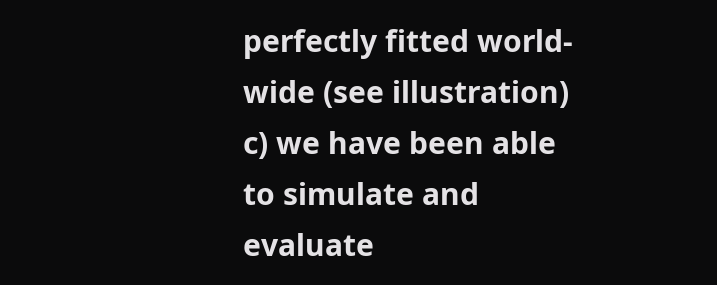perfectly fitted world-wide (see illustration)
c) we have been able to simulate and evaluate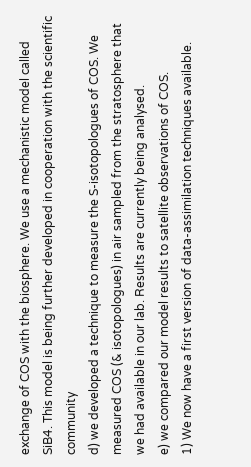exchange of COS with the biosphere. We use a mechanistic model called SiB4. This model is being further developed in cooperation with the scientific community
d) we developed a technique to measure the S-isotopologues of COS. We measured COS (& isotopologues) in air sampled from the stratosphere that we had available in our lab. Results are currently being analysed.
e) we compared our model results to satellite observations of COS.
1) We now have a first version of data-assimilation techniques available.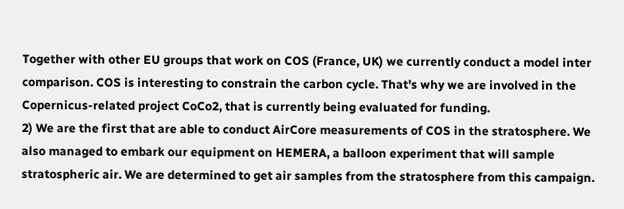Together with other EU groups that work on COS (France, UK) we currently conduct a model inter comparison. COS is interesting to constrain the carbon cycle. That's why we are involved in the Copernicus-related project CoCo2, that is currently being evaluated for funding.
2) We are the first that are able to conduct AirCore measurements of COS in the stratosphere. We also managed to embark our equipment on HEMERA, a balloon experiment that will sample stratospheric air. We are determined to get air samples from the stratosphere from this campaign.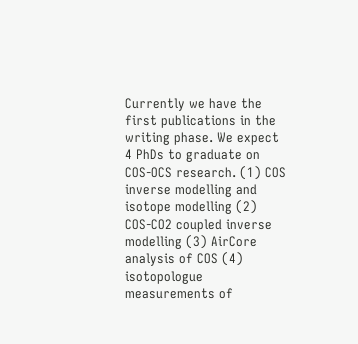Currently we have the first publications in the writing phase. We expect 4 PhDs to graduate on COS-OCS research. (1) COS inverse modelling and isotope modelling (2) COS-CO2 coupled inverse modelling (3) AirCore analysis of COS (4) isotopologue measurements of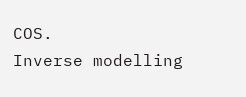COS.
Inverse modelling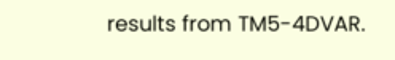results from TM5-4DVAR.